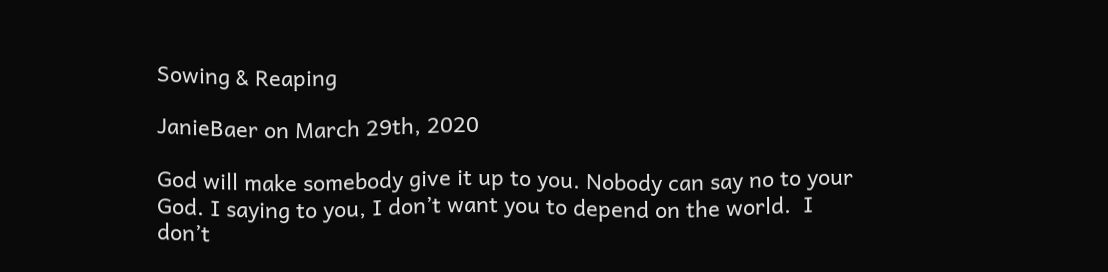Sowing & Reaping

JanieBaer on March 29th, 2020

God will make somebody give it up to you. Nobody can say no to your God. I saying to you, I don’t want you to depend on the world.  I don’t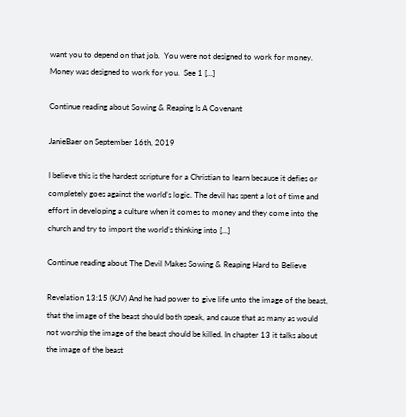want you to depend on that job.  You were not designed to work for money.  Money was designed to work for you.  See 1 […]

Continue reading about Sowing & Reaping Is A Covenant

JanieBaer on September 16th, 2019

I believe this is the hardest scripture for a Christian to learn because it defies or completely goes against the world’s logic. The devil has spent a lot of time and effort in developing a culture when it comes to money and they come into the church and try to import the world’s thinking into […]

Continue reading about The Devil Makes Sowing & Reaping Hard to Believe

Revelation 13:15 (KJV) And he had power to give life unto the image of the beast, that the image of the beast should both speak, and cause that as many as would not worship the image of the beast should be killed. In chapter 13 it talks about the image of the beast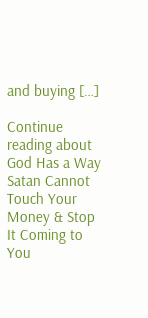and buying […]

Continue reading about God Has a Way Satan Cannot Touch Your Money & Stop It Coming to You